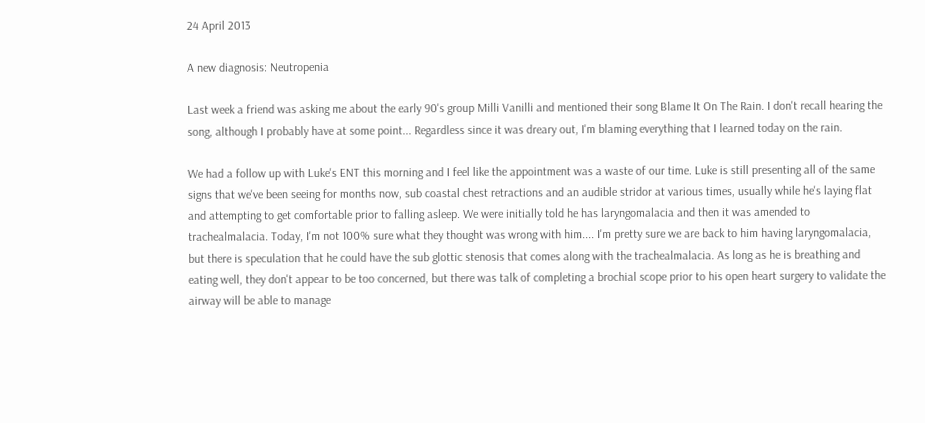24 April 2013

A new diagnosis: Neutropenia

Last week a friend was asking me about the early 90's group Milli Vanilli and mentioned their song Blame It On The Rain. I don't recall hearing the song, although I probably have at some point... Regardless since it was dreary out, I'm blaming everything that I learned today on the rain.

We had a follow up with Luke's ENT this morning and I feel like the appointment was a waste of our time. Luke is still presenting all of the same signs that we've been seeing for months now, sub coastal chest retractions and an audible stridor at various times, usually while he's laying flat and attempting to get comfortable prior to falling asleep. We were initially told he has laryngomalacia and then it was amended to trachealmalacia. Today, I'm not 100% sure what they thought was wrong with him.... I'm pretty sure we are back to him having laryngomalacia, but there is speculation that he could have the sub glottic stenosis that comes along with the trachealmalacia. As long as he is breathing and eating well, they don't appear to be too concerned, but there was talk of completing a brochial scope prior to his open heart surgery to validate the airway will be able to manage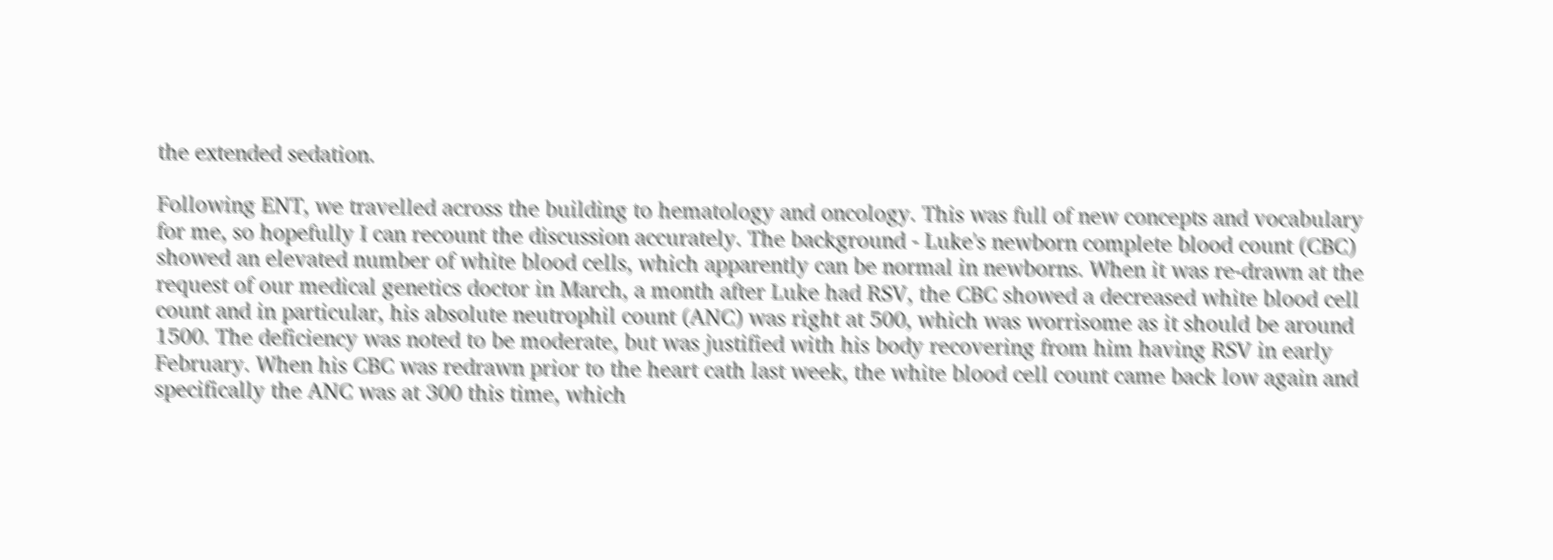the extended sedation.

Following ENT, we travelled across the building to hematology and oncology. This was full of new concepts and vocabulary for me, so hopefully I can recount the discussion accurately. The background - Luke's newborn complete blood count (CBC) showed an elevated number of white blood cells, which apparently can be normal in newborns. When it was re-drawn at the request of our medical genetics doctor in March, a month after Luke had RSV, the CBC showed a decreased white blood cell count and in particular, his absolute neutrophil count (ANC) was right at 500, which was worrisome as it should be around 1500. The deficiency was noted to be moderate, but was justified with his body recovering from him having RSV in early February. When his CBC was redrawn prior to the heart cath last week, the white blood cell count came back low again and specifically the ANC was at 300 this time, which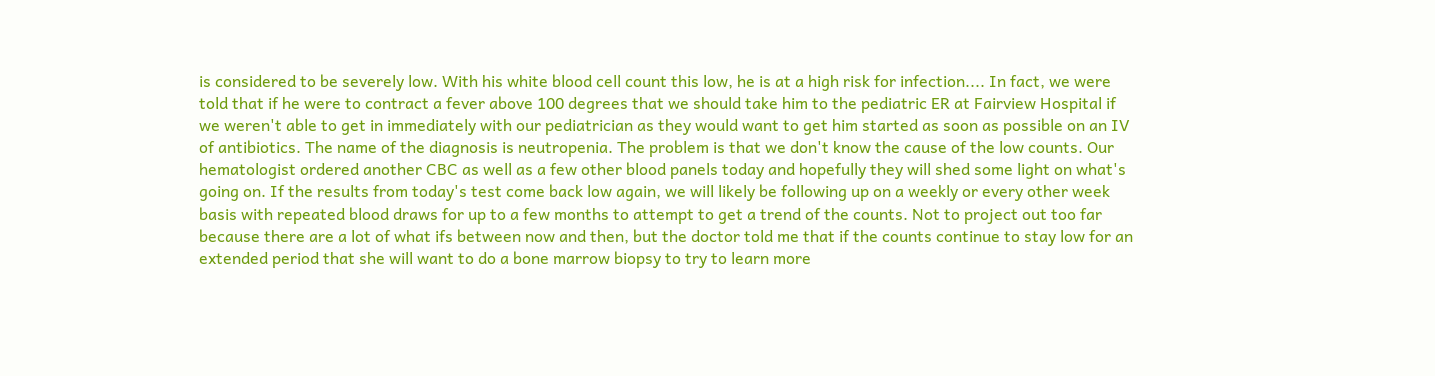is considered to be severely low. With his white blood cell count this low, he is at a high risk for infection.... In fact, we were told that if he were to contract a fever above 100 degrees that we should take him to the pediatric ER at Fairview Hospital if we weren't able to get in immediately with our pediatrician as they would want to get him started as soon as possible on an IV of antibiotics. The name of the diagnosis is neutropenia. The problem is that we don't know the cause of the low counts. Our hematologist ordered another CBC as well as a few other blood panels today and hopefully they will shed some light on what's going on. If the results from today's test come back low again, we will likely be following up on a weekly or every other week basis with repeated blood draws for up to a few months to attempt to get a trend of the counts. Not to project out too far because there are a lot of what ifs between now and then, but the doctor told me that if the counts continue to stay low for an extended period that she will want to do a bone marrow biopsy to try to learn more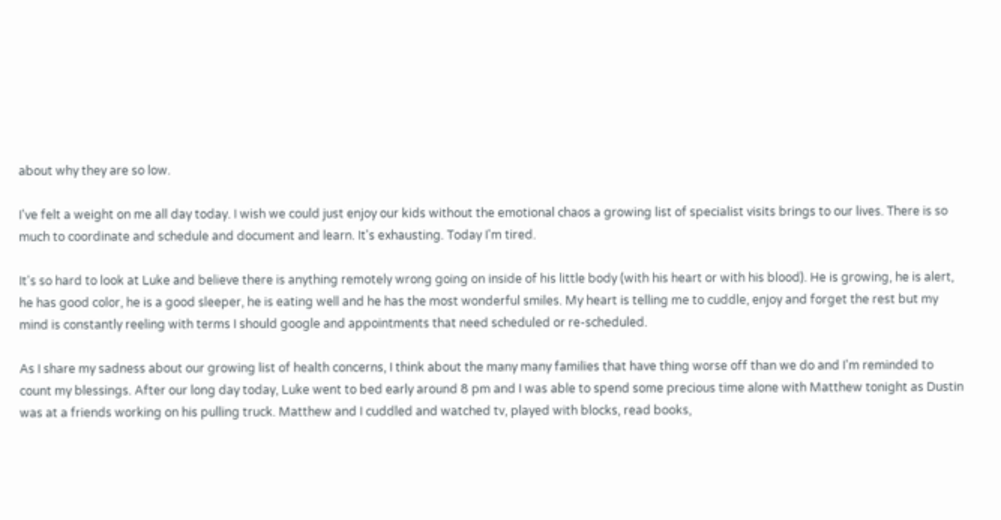about why they are so low.

I've felt a weight on me all day today. I wish we could just enjoy our kids without the emotional chaos a growing list of specialist visits brings to our lives. There is so much to coordinate and schedule and document and learn. It's exhausting. Today I'm tired.

It's so hard to look at Luke and believe there is anything remotely wrong going on inside of his little body (with his heart or with his blood). He is growing, he is alert, he has good color, he is a good sleeper, he is eating well and he has the most wonderful smiles. My heart is telling me to cuddle, enjoy and forget the rest but my mind is constantly reeling with terms I should google and appointments that need scheduled or re-scheduled.

As I share my sadness about our growing list of health concerns, I think about the many many families that have thing worse off than we do and I'm reminded to count my blessings. After our long day today, Luke went to bed early around 8 pm and I was able to spend some precious time alone with Matthew tonight as Dustin was at a friends working on his pulling truck. Matthew and I cuddled and watched tv, played with blocks, read books,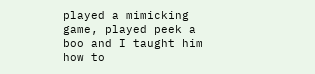played a mimicking game, played peek a boo and I taught him how to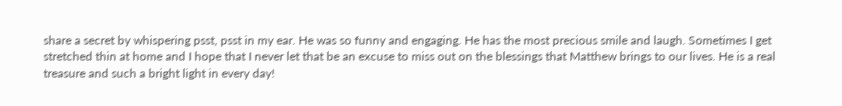share a secret by whispering psst, psst in my ear. He was so funny and engaging. He has the most precious smile and laugh. Sometimes I get stretched thin at home and I hope that I never let that be an excuse to miss out on the blessings that Matthew brings to our lives. He is a real treasure and such a bright light in every day!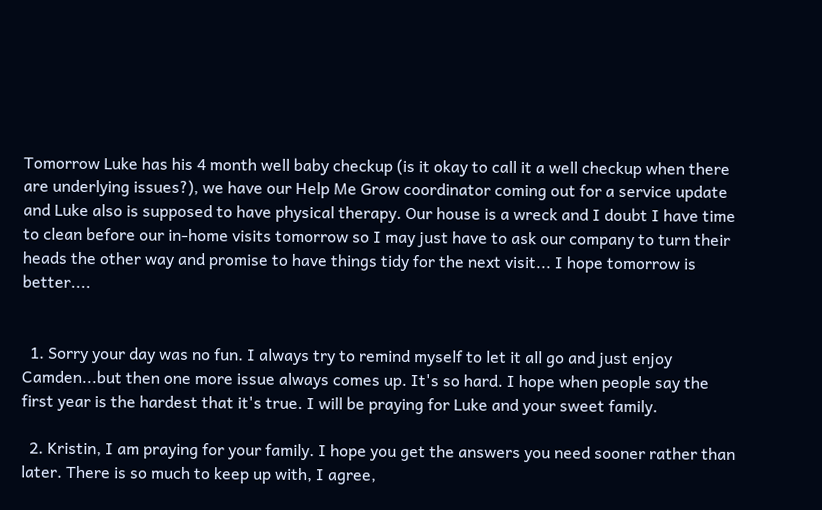Tomorrow Luke has his 4 month well baby checkup (is it okay to call it a well checkup when there are underlying issues?), we have our Help Me Grow coordinator coming out for a service update and Luke also is supposed to have physical therapy. Our house is a wreck and I doubt I have time to clean before our in-home visits tomorrow so I may just have to ask our company to turn their heads the other way and promise to have things tidy for the next visit... I hope tomorrow is better....


  1. Sorry your day was no fun. I always try to remind myself to let it all go and just enjoy Camden...but then one more issue always comes up. It's so hard. I hope when people say the first year is the hardest that it's true. I will be praying for Luke and your sweet family.

  2. Kristin, I am praying for your family. I hope you get the answers you need sooner rather than later. There is so much to keep up with, I agree,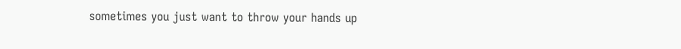sometimes you just want to throw your hands up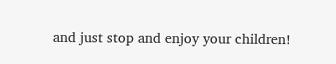and just stop and enjoy your children!